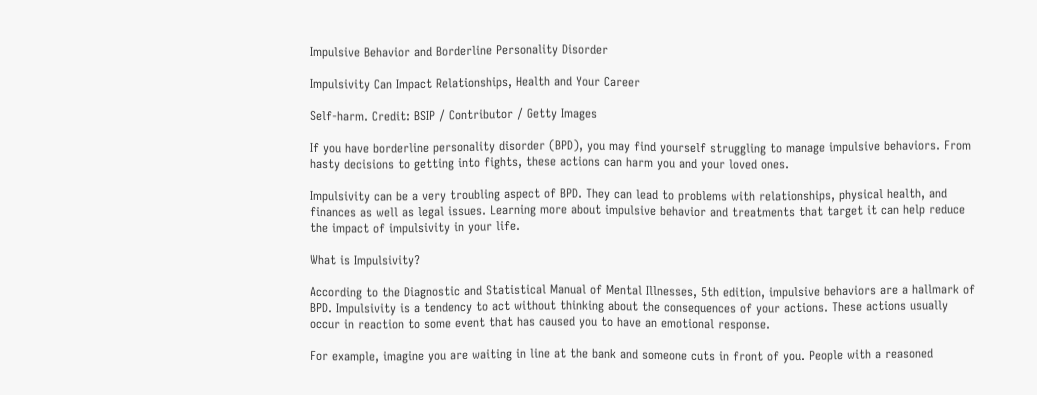Impulsive Behavior and Borderline Personality Disorder

Impulsivity Can Impact Relationships, Health and Your Career

Self-harm. Credit: BSIP / Contributor / Getty Images

If you have borderline personality disorder (BPD), you may find yourself struggling to manage impulsive behaviors. From hasty decisions to getting into fights, these actions can harm you and your loved ones.

Impulsivity can be a very troubling aspect of BPD. They can lead to problems with relationships, physical health, and finances as well as legal issues. Learning more about impulsive behavior and treatments that target it can help reduce the impact of impulsivity in your life.

What is Impulsivity?

According to the Diagnostic and Statistical Manual of Mental Illnesses, 5th edition, impulsive behaviors are a hallmark of BPD. Impulsivity is a tendency to act without thinking about the consequences of your actions. These actions usually occur in reaction to some event that has caused you to have an emotional response.

For example, imagine you are waiting in line at the bank and someone cuts in front of you. People with a reasoned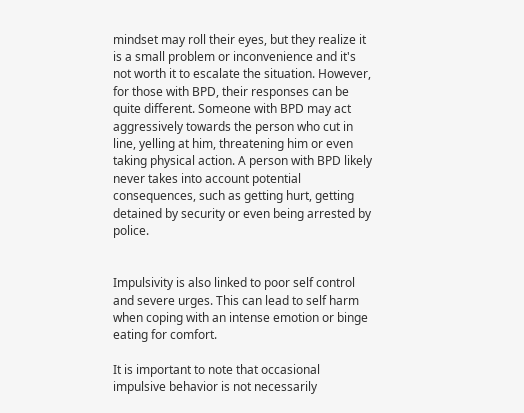mindset may roll their eyes, but they realize it is a small problem or inconvenience and it's not worth it to escalate the situation. However, for those with BPD, their responses can be quite different. Someone with BPD may act aggressively towards the person who cut in line, yelling at him, threatening him or even taking physical action. A person with BPD likely never takes into account potential consequences, such as getting hurt, getting detained by security or even being arrested by police.


Impulsivity is also linked to poor self control and severe urges. This can lead to self harm when coping with an intense emotion or binge eating for comfort.

It is important to note that occasional impulsive behavior is not necessarily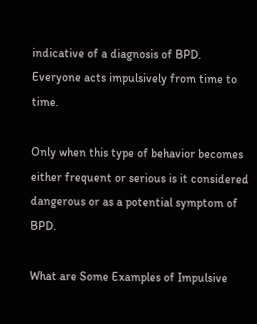indicative of a diagnosis of BPD. Everyone acts impulsively from time to time.

Only when this type of behavior becomes either frequent or serious is it considered dangerous or as a potential symptom of BPD.

What are Some Examples of Impulsive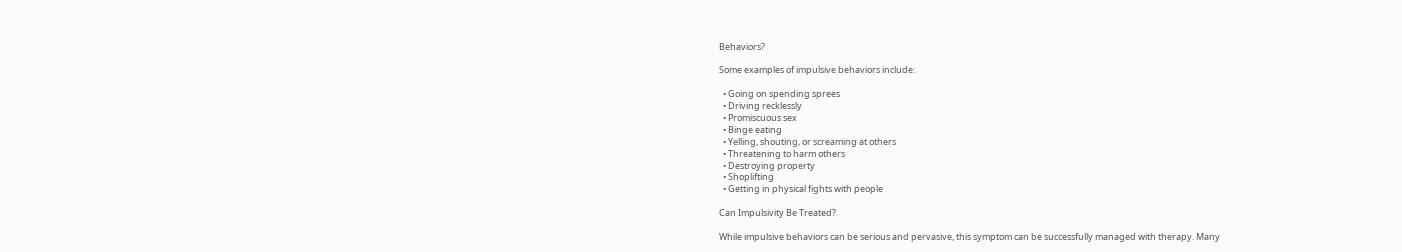Behaviors?

Some examples of impulsive behaviors include:

  • Going on spending sprees
  • Driving recklessly
  • Promiscuous sex
  • Binge eating
  • Yelling, shouting, or screaming at others
  • Threatening to harm others
  • Destroying property
  • Shoplifting
  • Getting in physical fights with people

Can Impulsivity Be Treated?

While impulsive behaviors can be serious and pervasive, this symptom can be successfully managed with therapy. Many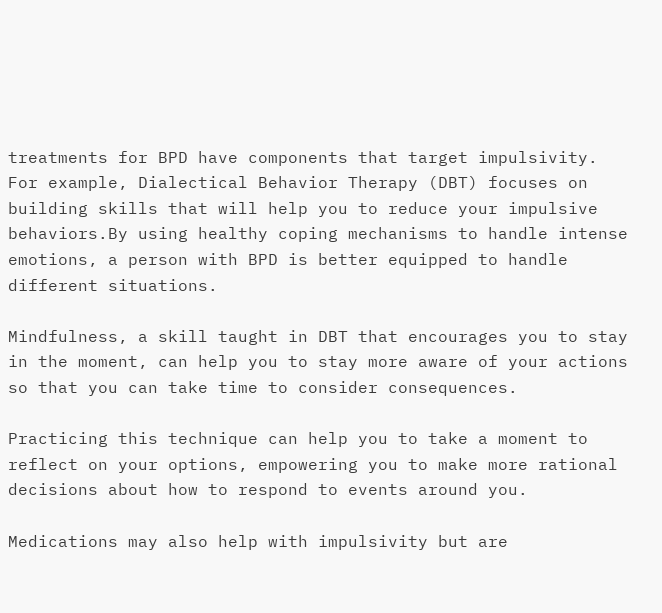treatments for BPD have components that target impulsivity. For example, Dialectical Behavior Therapy (DBT) focuses on building skills that will help you to reduce your impulsive behaviors.By using healthy coping mechanisms to handle intense emotions, a person with BPD is better equipped to handle different situations.

Mindfulness, a skill taught in DBT that encourages you to stay in the moment, can help you to stay more aware of your actions so that you can take time to consider consequences.

Practicing this technique can help you to take a moment to reflect on your options, empowering you to make more rational decisions about how to respond to events around you.

Medications may also help with impulsivity but are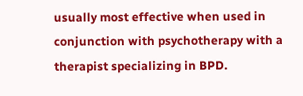usually most effective when used in conjunction with psychotherapy with a therapist specializing in BPD.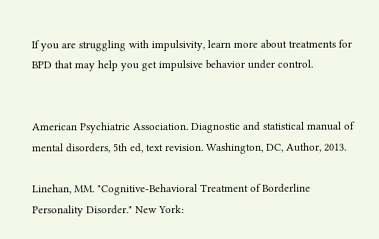If you are struggling with impulsivity, learn more about treatments for BPD that may help you get impulsive behavior under control.


American Psychiatric Association. Diagnostic and statistical manual of mental disorders, 5th ed, text revision. Washington, DC, Author, 2013.

Linehan, MM. "Cognitive-Behavioral Treatment of Borderline Personality Disorder." New York: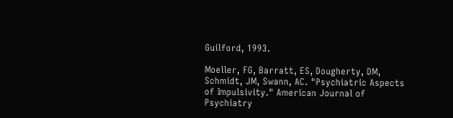Guilford, 1993.

Moeller, FG, Barratt, ES, Dougherty, DM, Schmidt, JM, Swann, AC. "Psychiatric Aspects of Impulsivity." American Journal of Psychiatry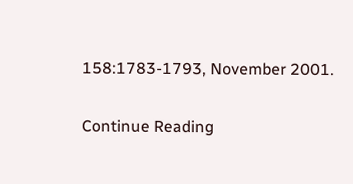158:1783-1793, November 2001.

Continue Reading